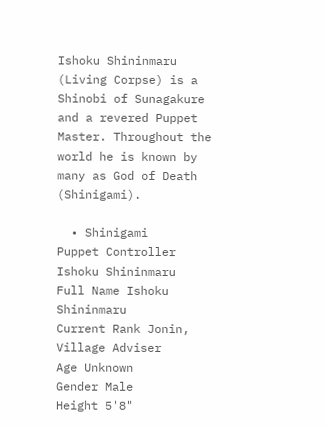Ishoku Shininmaru (Living Corpse) is a Shinobi of Sunagakure and a revered Puppet Master. Throughout the world he is known by many as God of Death (Shinigami).

  • Shinigami
Puppet Controller
Ishoku Shininmaru
Full Name Ishoku Shininmaru
Current Rank Jonin, Village Adviser
Age Unknown
Gender Male
Height 5'8"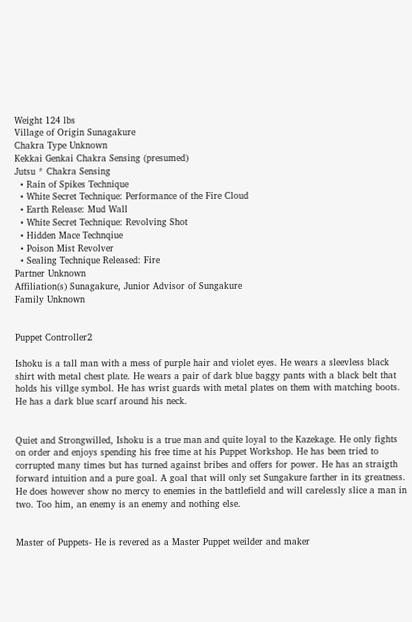Weight 124 lbs
Village of Origin Sunagakure
Chakra Type Unknown
Kekkai Genkai Chakra Sensing (presumed)
Jutsu * Chakra Sensing
  • Rain of Spikes Technique
  • White Secret Technique: Performance of the Fire Cloud
  • Earth Release: Mud Wall
  • White Secret Technique: Revolving Shot
  • Hidden Mace Technqiue
  • Poison Mist Revolver
  • Sealing Technique Released: Fire
Partner Unknown
Affiliation(s) Sunagakure, Junior Advisor of Sungakure
Family Unknown


Puppet Controller2

Ishoku is a tall man with a mess of purple hair and violet eyes. He wears a sleevless black shirt with metal chest plate. He wears a pair of dark blue baggy pants with a black belt that holds his villge symbol. He has wrist guards with metal plates on them with matching boots. He has a dark blue scarf around his neck.


Quiet and Strongwilled, Ishoku is a true man and quite loyal to the Kazekage. He only fights on order and enjoys spending his free time at his Puppet Workshop. He has been tried to corrupted many times but has turned against bribes and offers for power. He has an straigth forward intuition and a pure goal. A goal that will only set Sungakure farther in its greatness. He does however show no mercy to enemies in the battlefield and will carelessly slice a man in two. Too him, an enemy is an enemy and nothing else.


Master of Puppets- He is revered as a Master Puppet weilder and maker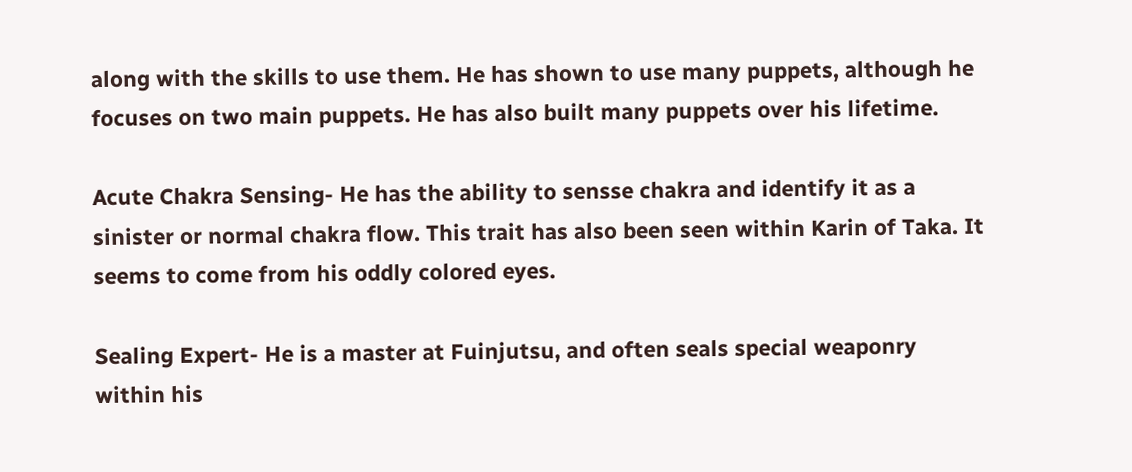along with the skills to use them. He has shown to use many puppets, although he focuses on two main puppets. He has also built many puppets over his lifetime.

Acute Chakra Sensing- He has the ability to sensse chakra and identify it as a sinister or normal chakra flow. This trait has also been seen within Karin of Taka. It seems to come from his oddly colored eyes.

Sealing Expert- He is a master at Fuinjutsu, and often seals special weaponry within his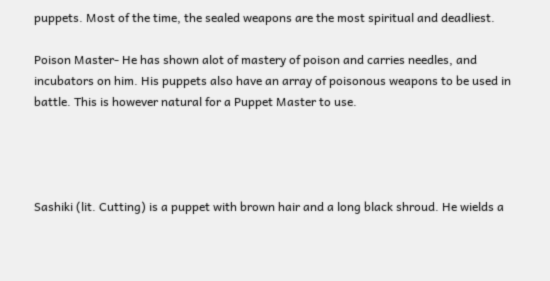puppets. Most of the time, the sealed weapons are the most spiritual and deadliest.

Poison Master- He has shown alot of mastery of poison and carries needles, and incubators on him. His puppets also have an array of poisonous weapons to be used in battle. This is however natural for a Puppet Master to use.




Sashiki (lit. Cutting) is a puppet with brown hair and a long black shroud. He wields a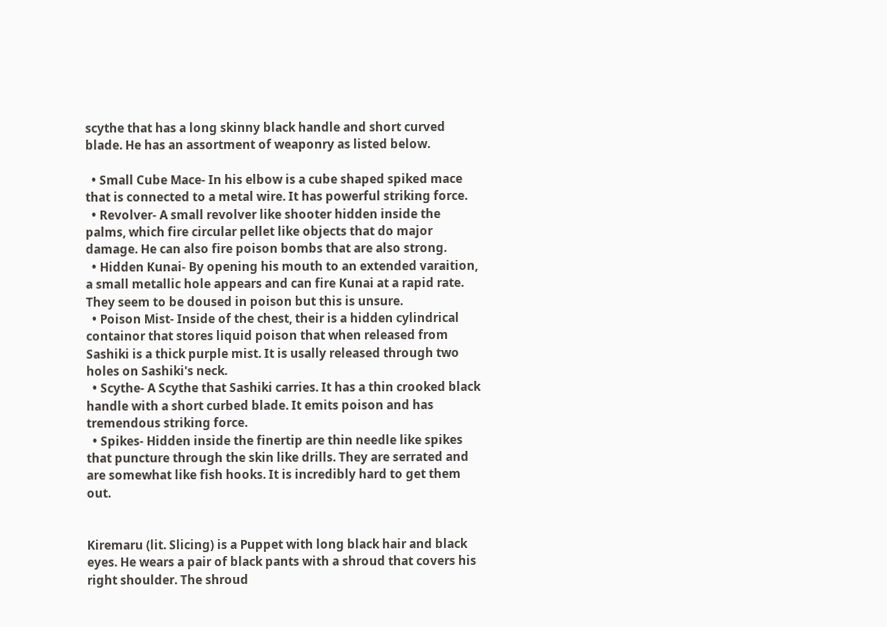scythe that has a long skinny black handle and short curved blade. He has an assortment of weaponry as listed below.

  • Small Cube Mace- In his elbow is a cube shaped spiked mace that is connected to a metal wire. It has powerful striking force.
  • Revolver- A small revolver like shooter hidden inside the palms, which fire circular pellet like objects that do major damage. He can also fire poison bombs that are also strong.
  • Hidden Kunai- By opening his mouth to an extended varaition, a small metallic hole appears and can fire Kunai at a rapid rate. They seem to be doused in poison but this is unsure.
  • Poison Mist- Inside of the chest, their is a hidden cylindrical containor that stores liquid poison that when released from Sashiki is a thick purple mist. It is usally released through two holes on Sashiki's neck.
  • Scythe- A Scythe that Sashiki carries. It has a thin crooked black handle with a short curbed blade. It emits poison and has tremendous striking force.
  • Spikes- Hidden inside the finertip are thin needle like spikes that puncture through the skin like drills. They are serrated and are somewhat like fish hooks. It is incredibly hard to get them out.


Kiremaru (lit. Slicing) is a Puppet with long black hair and black eyes. He wears a pair of black pants with a shroud that covers his right shoulder. The shroud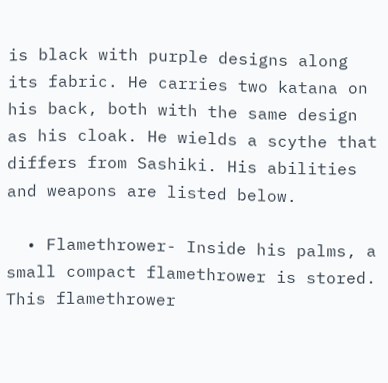is black with purple designs along its fabric. He carries two katana on his back, both with the same design as his cloak. He wields a scythe that differs from Sashiki. His abilities and weapons are listed below.

  • Flamethrower- Inside his palms, a small compact flamethrower is stored. This flamethrower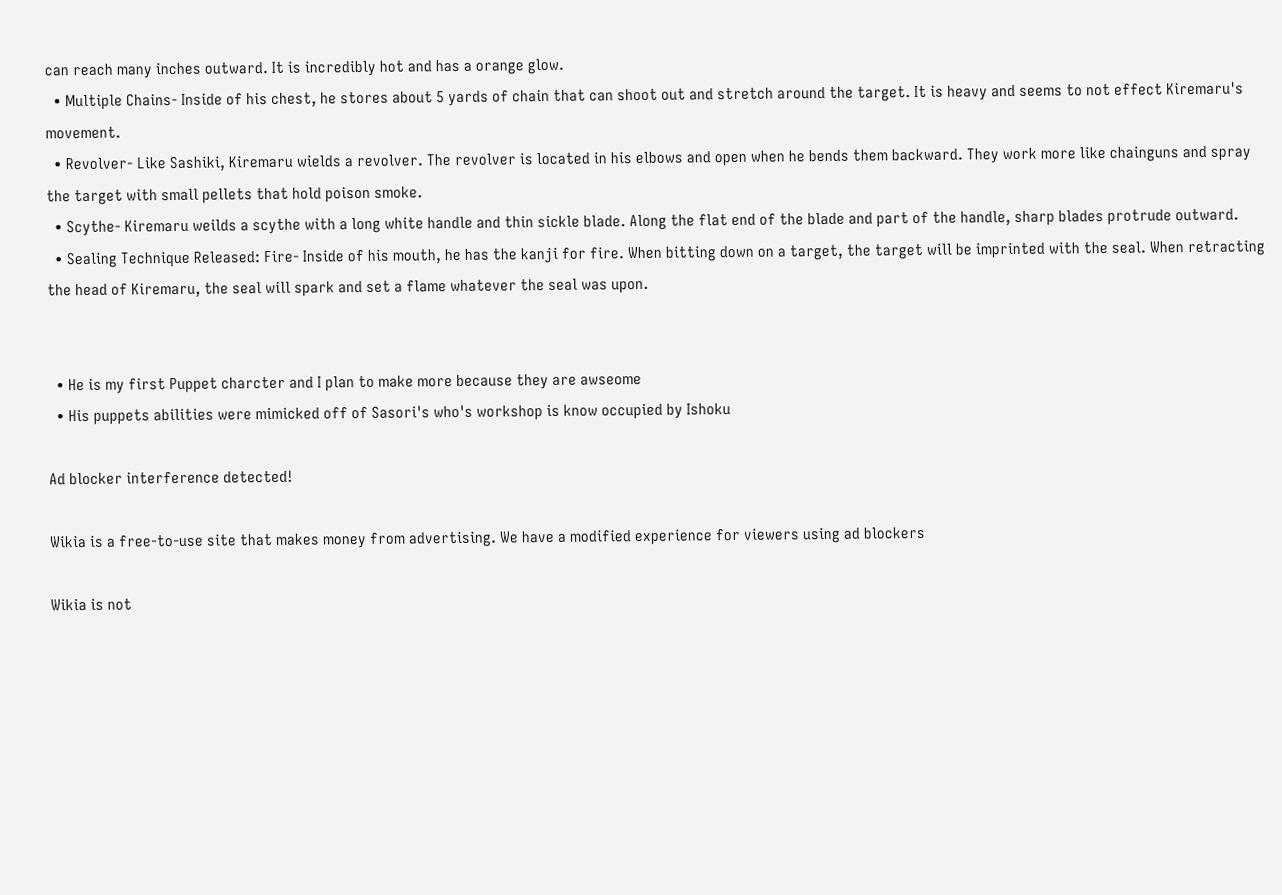can reach many inches outward. It is incredibly hot and has a orange glow.
  • Multiple Chains- Inside of his chest, he stores about 5 yards of chain that can shoot out and stretch around the target. It is heavy and seems to not effect Kiremaru's movement.
  • Revolver- Like Sashiki, Kiremaru wields a revolver. The revolver is located in his elbows and open when he bends them backward. They work more like chainguns and spray the target with small pellets that hold poison smoke.
  • Scythe- Kiremaru weilds a scythe with a long white handle and thin sickle blade. Along the flat end of the blade and part of the handle, sharp blades protrude outward.
  • Sealing Technique Released: Fire- Inside of his mouth, he has the kanji for fire. When bitting down on a target, the target will be imprinted with the seal. When retracting the head of Kiremaru, the seal will spark and set a flame whatever the seal was upon.


  • He is my first Puppet charcter and I plan to make more because they are awseome
  • His puppets abilities were mimicked off of Sasori's who's workshop is know occupied by Ishoku

Ad blocker interference detected!

Wikia is a free-to-use site that makes money from advertising. We have a modified experience for viewers using ad blockers

Wikia is not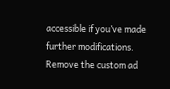accessible if you’ve made further modifications. Remove the custom ad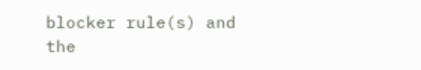blocker rule(s) and the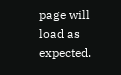page will load as expected.